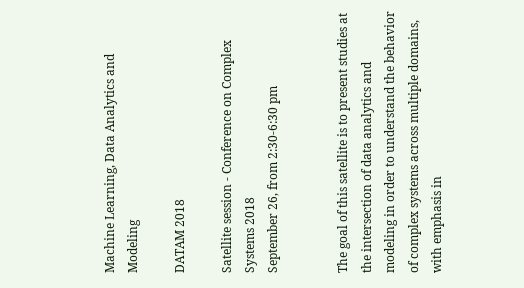Machine Learning, Data Analytics and Modeling

DATAM 2018

Satellite session - Conference on Complex Systems 2018
September 26, from 2:30-6:30 pm


The goal of this satellite is to present studies at the intersection of data analytics and modeling in order to understand the behavior of complex systems across multiple domains, with emphasis in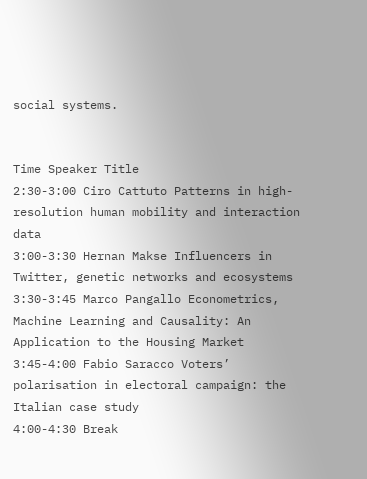social systems.


Time Speaker Title
2:30-3:00 Ciro Cattuto Patterns in high-resolution human mobility and interaction data
3:00-3:30 Hernan Makse Influencers in Twitter, genetic networks and ecosystems
3:30-3:45 Marco Pangallo Econometrics, Machine Learning and Causality: An Application to the Housing Market
3:45-4:00 Fabio Saracco Voters’ polarisation in electoral campaign: the Italian case study
4:00-4:30 Break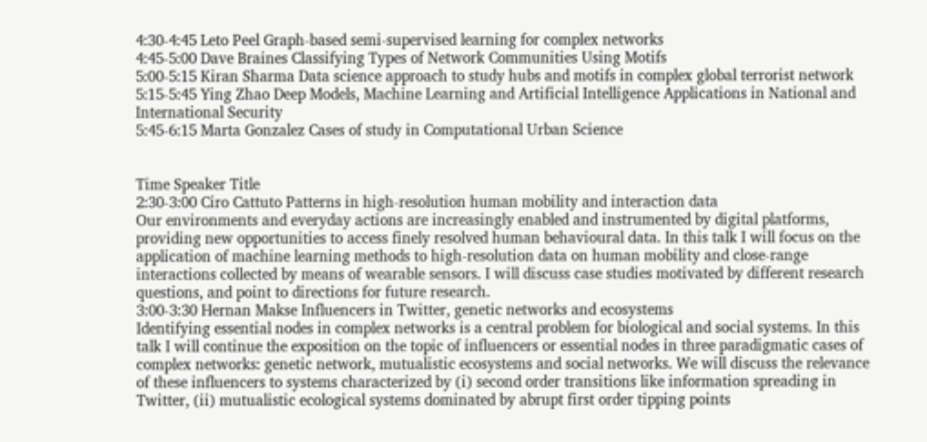4:30-4:45 Leto Peel Graph-based semi-supervised learning for complex networks
4:45-5:00 Dave Braines Classifying Types of Network Communities Using Motifs
5:00-5:15 Kiran Sharma Data science approach to study hubs and motifs in complex global terrorist network
5:15-5:45 Ying Zhao Deep Models, Machine Learning and Artificial Intelligence Applications in National and International Security
5:45-6:15 Marta Gonzalez Cases of study in Computational Urban Science


Time Speaker Title
2:30-3:00 Ciro Cattuto Patterns in high-resolution human mobility and interaction data
Our environments and everyday actions are increasingly enabled and instrumented by digital platforms, providing new opportunities to access finely resolved human behavioural data. In this talk I will focus on the application of machine learning methods to high-resolution data on human mobility and close-range interactions collected by means of wearable sensors. I will discuss case studies motivated by different research questions, and point to directions for future research.
3:00-3:30 Hernan Makse Influencers in Twitter, genetic networks and ecosystems
Identifying essential nodes in complex networks is a central problem for biological and social systems. In this talk I will continue the exposition on the topic of influencers or essential nodes in three paradigmatic cases of complex networks: genetic network, mutualistic ecosystems and social networks. We will discuss the relevance of these influencers to systems characterized by (i) second order transitions like information spreading in Twitter, (ii) mutualistic ecological systems dominated by abrupt first order tipping points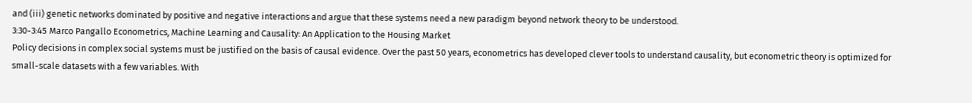and (iii) genetic networks dominated by positive and negative interactions and argue that these systems need a new paradigm beyond network theory to be understood.
3:30-3:45 Marco Pangallo Econometrics, Machine Learning and Causality: An Application to the Housing Market
Policy decisions in complex social systems must be justified on the basis of causal evidence. Over the past 50 years, econometrics has developed clever tools to understand causality, but econometric theory is optimized for small-scale datasets with a few variables. With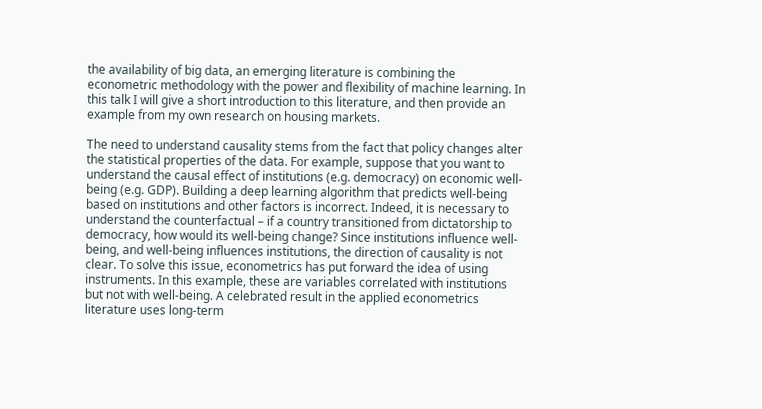the availability of big data, an emerging literature is combining the econometric methodology with the power and flexibility of machine learning. In this talk I will give a short introduction to this literature, and then provide an example from my own research on housing markets.

The need to understand causality stems from the fact that policy changes alter the statistical properties of the data. For example, suppose that you want to understand the causal effect of institutions (e.g. democracy) on economic well-being (e.g. GDP). Building a deep learning algorithm that predicts well-being based on institutions and other factors is incorrect. Indeed, it is necessary to understand the counterfactual – if a country transitioned from dictatorship to democracy, how would its well-being change? Since institutions influence well-being, and well-being influences institutions, the direction of causality is not clear. To solve this issue, econometrics has put forward the idea of using instruments. In this example, these are variables correlated with institutions but not with well-being. A celebrated result in the applied econometrics literature uses long-term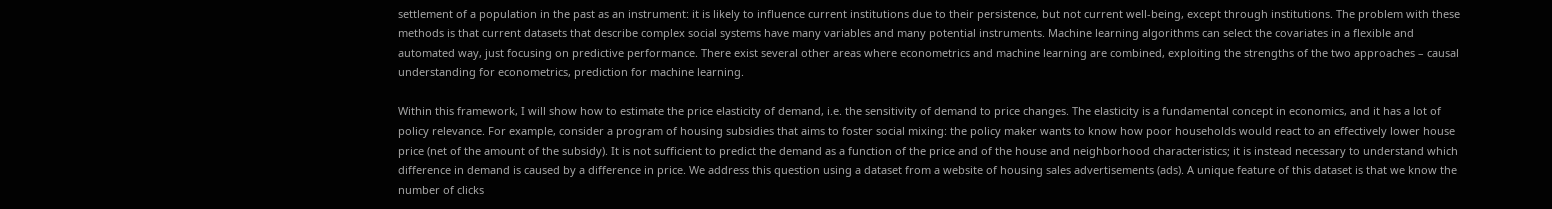settlement of a population in the past as an instrument: it is likely to influence current institutions due to their persistence, but not current well-being, except through institutions. The problem with these methods is that current datasets that describe complex social systems have many variables and many potential instruments. Machine learning algorithms can select the covariates in a flexible and automated way, just focusing on predictive performance. There exist several other areas where econometrics and machine learning are combined, exploiting the strengths of the two approaches – causal understanding for econometrics, prediction for machine learning.

Within this framework, I will show how to estimate the price elasticity of demand, i.e. the sensitivity of demand to price changes. The elasticity is a fundamental concept in economics, and it has a lot of policy relevance. For example, consider a program of housing subsidies that aims to foster social mixing: the policy maker wants to know how poor households would react to an effectively lower house price (net of the amount of the subsidy). It is not sufficient to predict the demand as a function of the price and of the house and neighborhood characteristics; it is instead necessary to understand which difference in demand is caused by a difference in price. We address this question using a dataset from a website of housing sales advertisements (ads). A unique feature of this dataset is that we know the number of clicks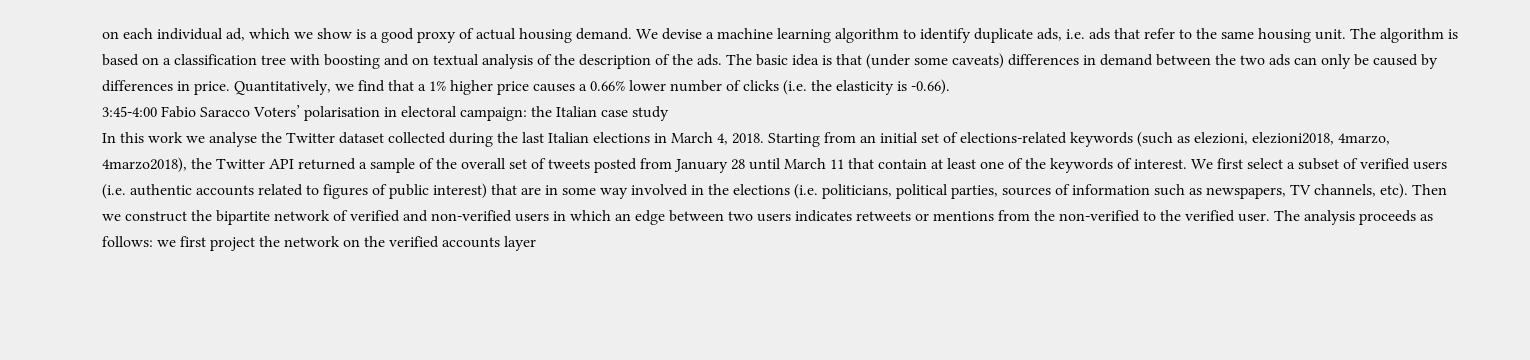on each individual ad, which we show is a good proxy of actual housing demand. We devise a machine learning algorithm to identify duplicate ads, i.e. ads that refer to the same housing unit. The algorithm is based on a classification tree with boosting and on textual analysis of the description of the ads. The basic idea is that (under some caveats) differences in demand between the two ads can only be caused by differences in price. Quantitatively, we find that a 1% higher price causes a 0.66% lower number of clicks (i.e. the elasticity is -0.66).
3:45-4:00 Fabio Saracco Voters’ polarisation in electoral campaign: the Italian case study
In this work we analyse the Twitter dataset collected during the last Italian elections in March 4, 2018. Starting from an initial set of elections-related keywords (such as elezioni, elezioni2018, 4marzo, 4marzo2018), the Twitter API returned a sample of the overall set of tweets posted from January 28 until March 11 that contain at least one of the keywords of interest. We first select a subset of verified users (i.e. authentic accounts related to figures of public interest) that are in some way involved in the elections (i.e. politicians, political parties, sources of information such as newspapers, TV channels, etc). Then we construct the bipartite network of verified and non-verified users in which an edge between two users indicates retweets or mentions from the non-verified to the verified user. The analysis proceeds as follows: we first project the network on the verified accounts layer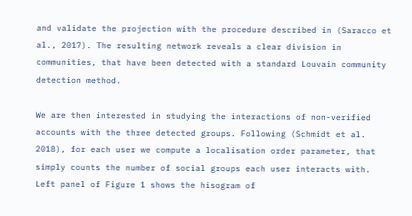and validate the projection with the procedure described in (Saracco et al., 2017). The resulting network reveals a clear division in communities, that have been detected with a standard Louvain community detection method.

We are then interested in studying the interactions of non-verified accounts with the three detected groups. Following (Schmidt et al. 2018), for each user we compute a localisation order parameter, that simply counts the number of social groups each user interacts with. Left panel of Figure 1 shows the hisogram of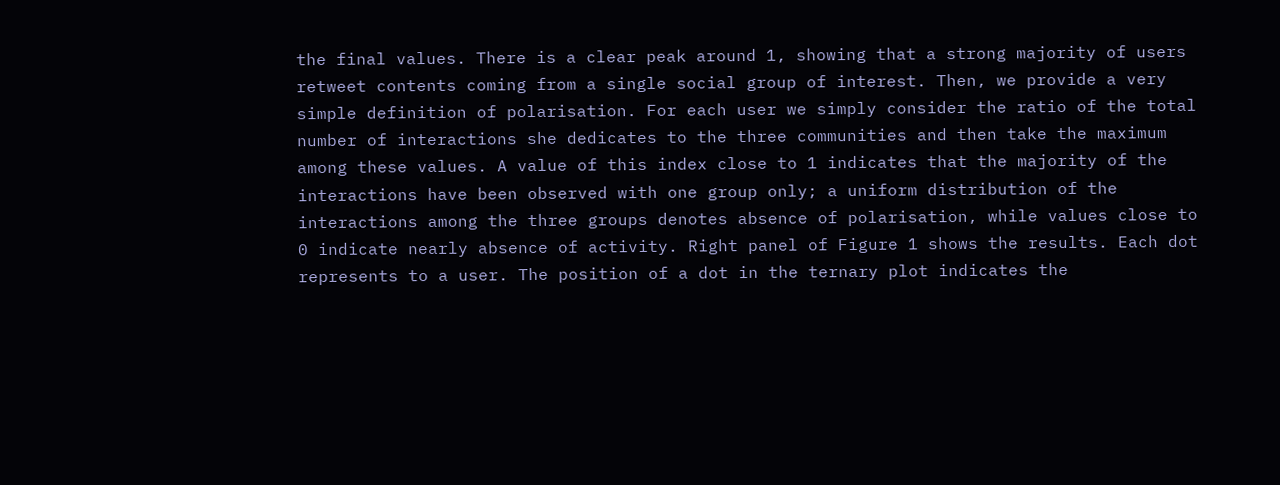the final values. There is a clear peak around 1, showing that a strong majority of users retweet contents coming from a single social group of interest. Then, we provide a very simple definition of polarisation. For each user we simply consider the ratio of the total number of interactions she dedicates to the three communities and then take the maximum among these values. A value of this index close to 1 indicates that the majority of the interactions have been observed with one group only; a uniform distribution of the interactions among the three groups denotes absence of polarisation, while values close to 0 indicate nearly absence of activity. Right panel of Figure 1 shows the results. Each dot represents to a user. The position of a dot in the ternary plot indicates the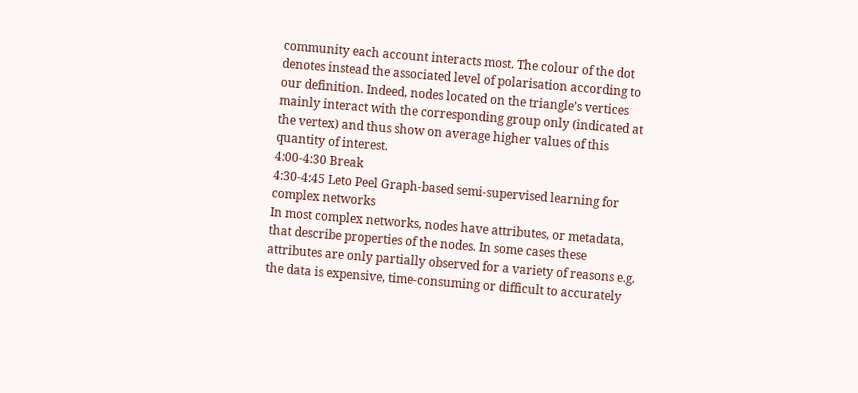community each account interacts most. The colour of the dot denotes instead the associated level of polarisation according to our definition. Indeed, nodes located on the triangle’s vertices mainly interact with the corresponding group only (indicated at the vertex) and thus show on average higher values of this quantity of interest.
4:00-4:30 Break
4:30-4:45 Leto Peel Graph-based semi-supervised learning for complex networks
In most complex networks, nodes have attributes, or metadata, that describe properties of the nodes. In some cases these attributes are only partially observed for a variety of reasons e.g. the data is expensive, time-consuming or difficult to accurately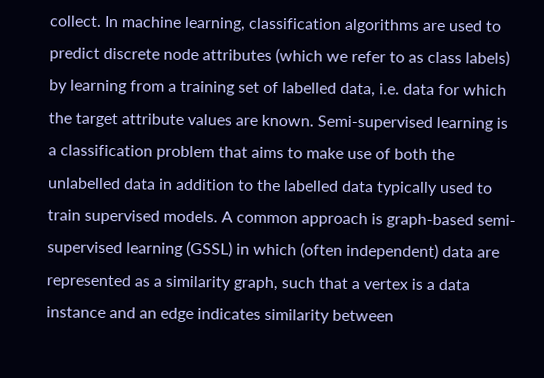collect. In machine learning, classification algorithms are used to predict discrete node attributes (which we refer to as class labels) by learning from a training set of labelled data, i.e. data for which the target attribute values are known. Semi-supervised learning is a classification problem that aims to make use of both the unlabelled data in addition to the labelled data typically used to train supervised models. A common approach is graph-based semi-supervised learning (GSSL) in which (often independent) data are represented as a similarity graph, such that a vertex is a data instance and an edge indicates similarity between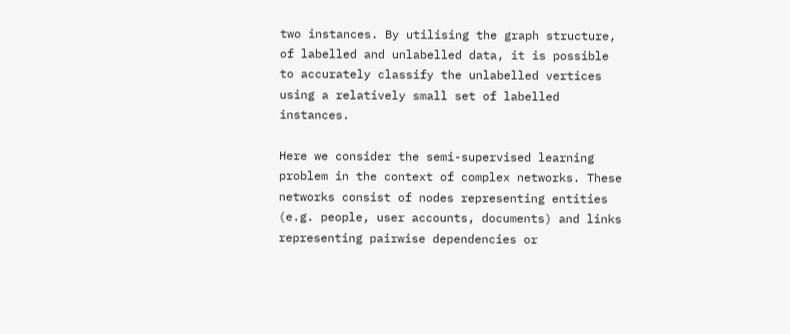two instances. By utilising the graph structure, of labelled and unlabelled data, it is possible to accurately classify the unlabelled vertices using a relatively small set of labelled instances.

Here we consider the semi-supervised learning problem in the context of complex networks. These networks consist of nodes representing entities (e.g. people, user accounts, documents) and links representing pairwise dependencies or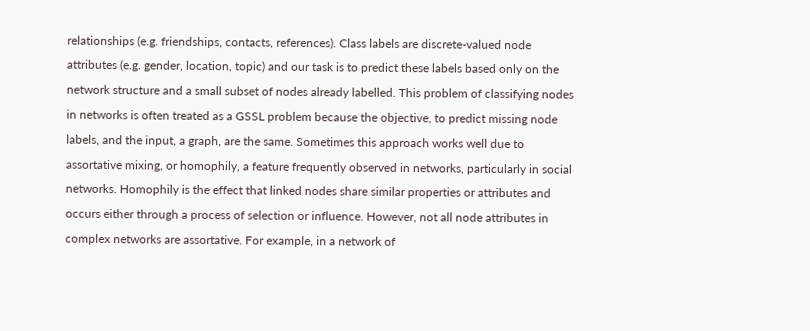relationships (e.g. friendships, contacts, references). Class labels are discrete-valued node attributes (e.g. gender, location, topic) and our task is to predict these labels based only on the network structure and a small subset of nodes already labelled. This problem of classifying nodes in networks is often treated as a GSSL problem because the objective, to predict missing node labels, and the input, a graph, are the same. Sometimes this approach works well due to assortative mixing, or homophily, a feature frequently observed in networks, particularly in social networks. Homophily is the effect that linked nodes share similar properties or attributes and occurs either through a process of selection or influence. However, not all node attributes in complex networks are assortative. For example, in a network of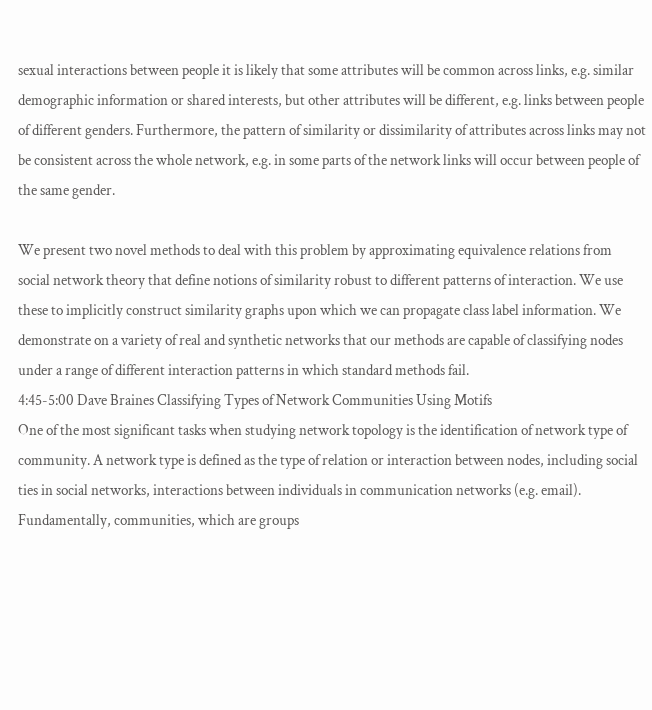sexual interactions between people it is likely that some attributes will be common across links, e.g. similar demographic information or shared interests, but other attributes will be different, e.g. links between people of different genders. Furthermore, the pattern of similarity or dissimilarity of attributes across links may not be consistent across the whole network, e.g. in some parts of the network links will occur between people of the same gender.

We present two novel methods to deal with this problem by approximating equivalence relations from social network theory that define notions of similarity robust to different patterns of interaction. We use these to implicitly construct similarity graphs upon which we can propagate class label information. We demonstrate on a variety of real and synthetic networks that our methods are capable of classifying nodes under a range of different interaction patterns in which standard methods fail.
4:45-5:00 Dave Braines Classifying Types of Network Communities Using Motifs
One of the most significant tasks when studying network topology is the identification of network type of community. A network type is defined as the type of relation or interaction between nodes, including social ties in social networks, interactions between individuals in communication networks (e.g. email). Fundamentally, communities, which are groups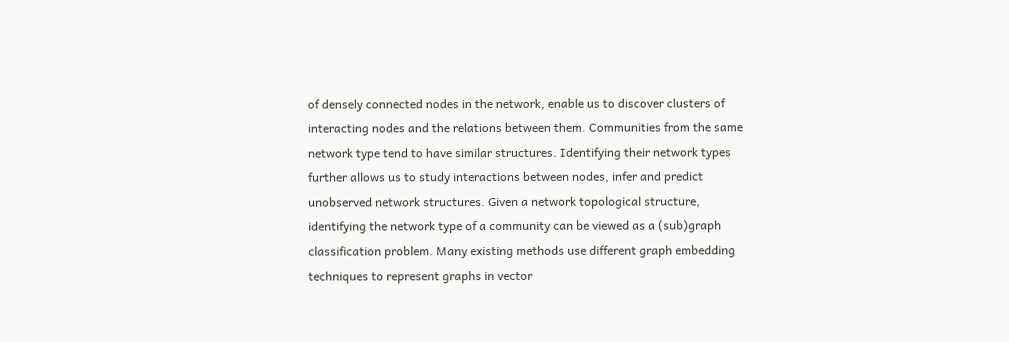of densely connected nodes in the network, enable us to discover clusters of interacting nodes and the relations between them. Communities from the same network type tend to have similar structures. Identifying their network types further allows us to study interactions between nodes, infer and predict unobserved network structures. Given a network topological structure, identifying the network type of a community can be viewed as a (sub)graph classification problem. Many existing methods use different graph embedding techniques to represent graphs in vector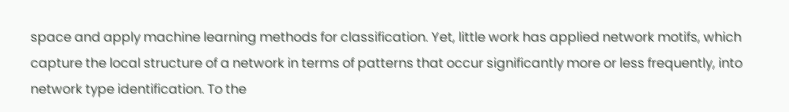space and apply machine learning methods for classification. Yet, little work has applied network motifs, which capture the local structure of a network in terms of patterns that occur significantly more or less frequently, into network type identification. To the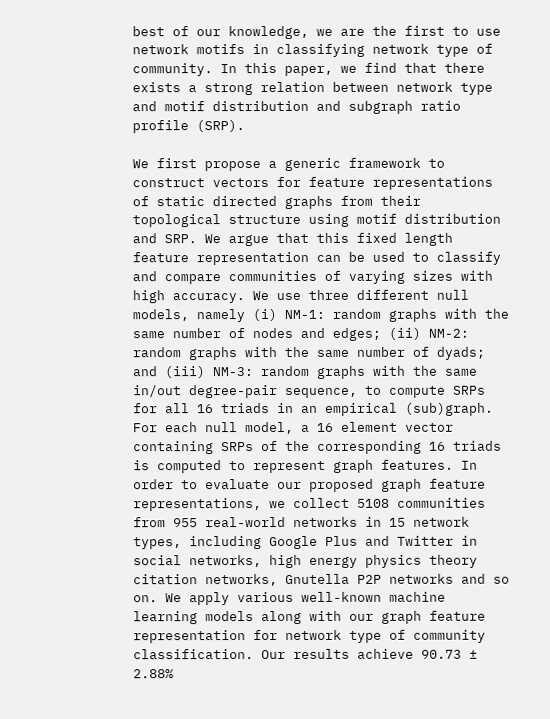best of our knowledge, we are the first to use network motifs in classifying network type of community. In this paper, we find that there exists a strong relation between network type and motif distribution and subgraph ratio profile (SRP).

We first propose a generic framework to construct vectors for feature representations of static directed graphs from their topological structure using motif distribution and SRP. We argue that this fixed length feature representation can be used to classify and compare communities of varying sizes with high accuracy. We use three different null models, namely (i) NM-1: random graphs with the same number of nodes and edges; (ii) NM-2: random graphs with the same number of dyads; and (iii) NM-3: random graphs with the same in/out degree-pair sequence, to compute SRPs for all 16 triads in an empirical (sub)graph. For each null model, a 16 element vector containing SRPs of the corresponding 16 triads is computed to represent graph features. In order to evaluate our proposed graph feature representations, we collect 5108 communities from 955 real-world networks in 15 network types, including Google Plus and Twitter in social networks, high energy physics theory citation networks, Gnutella P2P networks and so on. We apply various well-known machine learning models along with our graph feature representation for network type of community classification. Our results achieve 90.73 ± 2.88%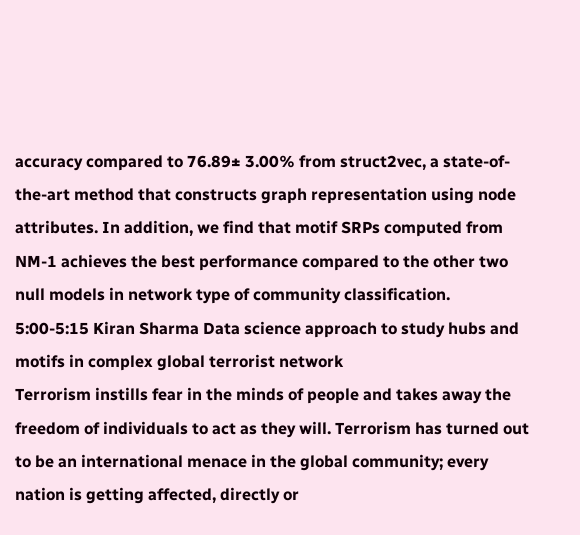accuracy compared to 76.89± 3.00% from struct2vec, a state-of-the-art method that constructs graph representation using node attributes. In addition, we find that motif SRPs computed from NM-1 achieves the best performance compared to the other two null models in network type of community classification.
5:00-5:15 Kiran Sharma Data science approach to study hubs and motifs in complex global terrorist network
Terrorism instills fear in the minds of people and takes away the freedom of individuals to act as they will. Terrorism has turned out to be an international menace in the global community; every nation is getting affected, directly or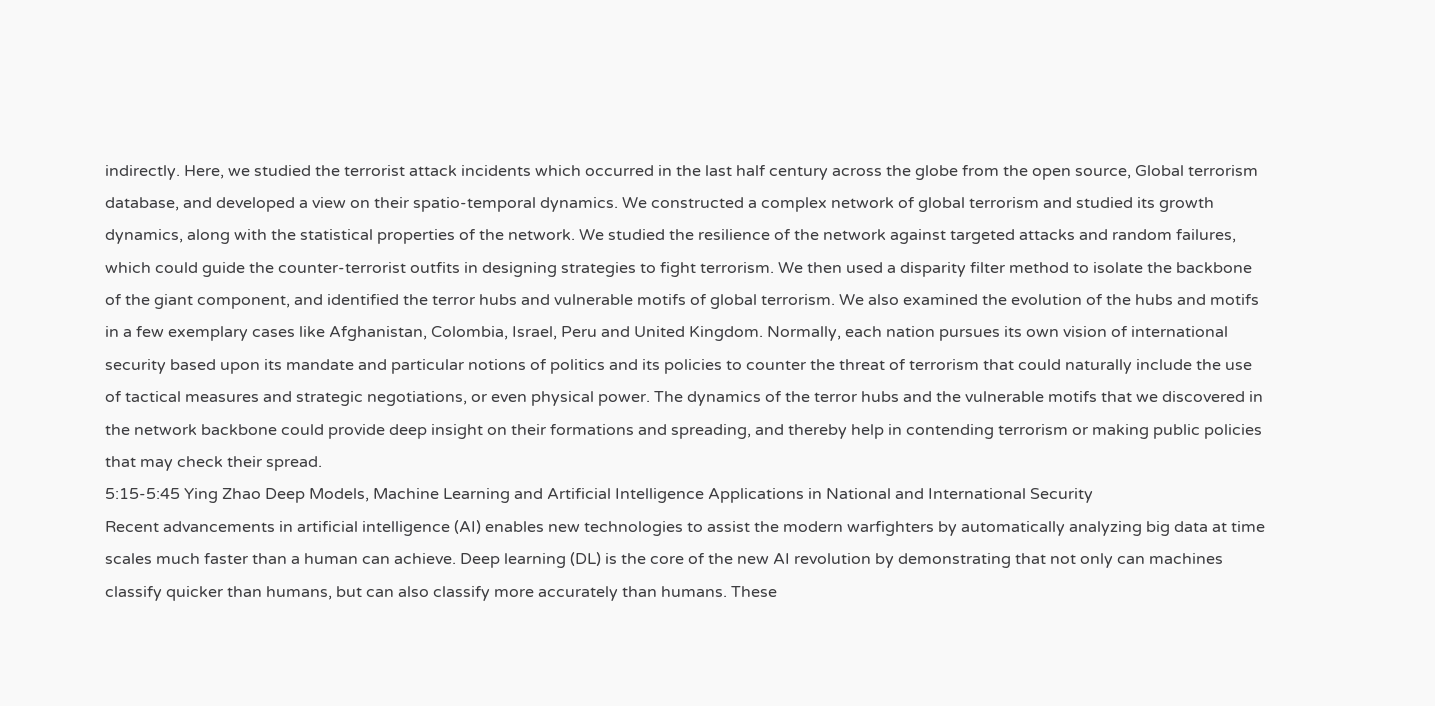indirectly. Here, we studied the terrorist attack incidents which occurred in the last half century across the globe from the open source, Global terrorism database, and developed a view on their spatio-temporal dynamics. We constructed a complex network of global terrorism and studied its growth dynamics, along with the statistical properties of the network. We studied the resilience of the network against targeted attacks and random failures, which could guide the counter-terrorist outfits in designing strategies to fight terrorism. We then used a disparity filter method to isolate the backbone of the giant component, and identified the terror hubs and vulnerable motifs of global terrorism. We also examined the evolution of the hubs and motifs in a few exemplary cases like Afghanistan, Colombia, Israel, Peru and United Kingdom. Normally, each nation pursues its own vision of international security based upon its mandate and particular notions of politics and its policies to counter the threat of terrorism that could naturally include the use of tactical measures and strategic negotiations, or even physical power. The dynamics of the terror hubs and the vulnerable motifs that we discovered in the network backbone could provide deep insight on their formations and spreading, and thereby help in contending terrorism or making public policies that may check their spread.
5:15-5:45 Ying Zhao Deep Models, Machine Learning and Artificial Intelligence Applications in National and International Security
Recent advancements in artificial intelligence (AI) enables new technologies to assist the modern warfighters by automatically analyzing big data at time scales much faster than a human can achieve. Deep learning (DL) is the core of the new AI revolution by demonstrating that not only can machines classify quicker than humans, but can also classify more accurately than humans. These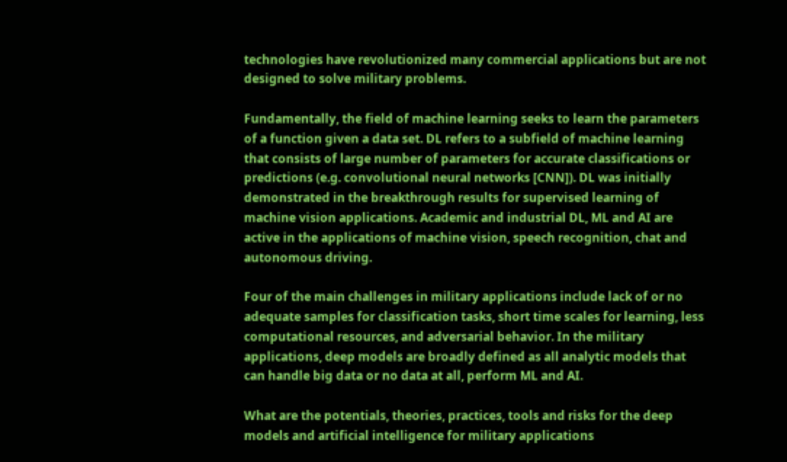technologies have revolutionized many commercial applications but are not designed to solve military problems.

Fundamentally, the field of machine learning seeks to learn the parameters of a function given a data set. DL refers to a subfield of machine learning that consists of large number of parameters for accurate classifications or predictions (e.g. convolutional neural networks [CNN]). DL was initially demonstrated in the breakthrough results for supervised learning of machine vision applications. Academic and industrial DL, ML and AI are active in the applications of machine vision, speech recognition, chat and autonomous driving.

Four of the main challenges in military applications include lack of or no adequate samples for classification tasks, short time scales for learning, less computational resources, and adversarial behavior. In the military applications, deep models are broadly defined as all analytic models that can handle big data or no data at all, perform ML and AI.

What are the potentials, theories, practices, tools and risks for the deep models and artificial intelligence for military applications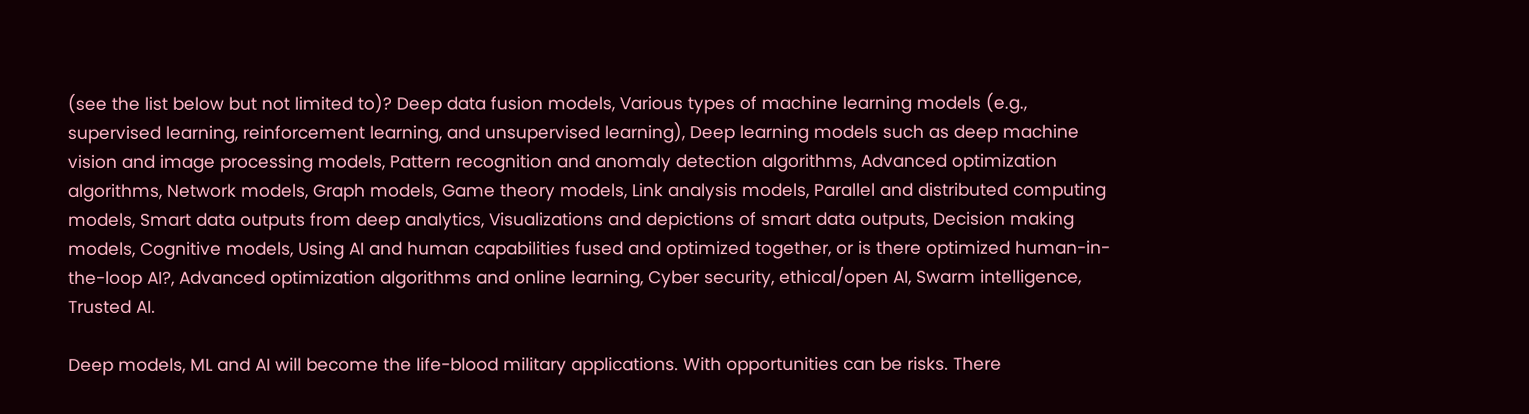(see the list below but not limited to)? Deep data fusion models, Various types of machine learning models (e.g., supervised learning, reinforcement learning, and unsupervised learning), Deep learning models such as deep machine vision and image processing models, Pattern recognition and anomaly detection algorithms, Advanced optimization algorithms, Network models, Graph models, Game theory models, Link analysis models, Parallel and distributed computing models, Smart data outputs from deep analytics, Visualizations and depictions of smart data outputs, Decision making models, Cognitive models, Using AI and human capabilities fused and optimized together, or is there optimized human-in-the-loop AI?, Advanced optimization algorithms and online learning, Cyber security, ethical/open AI, Swarm intelligence, Trusted AI.

Deep models, ML and AI will become the life-blood military applications. With opportunities can be risks. There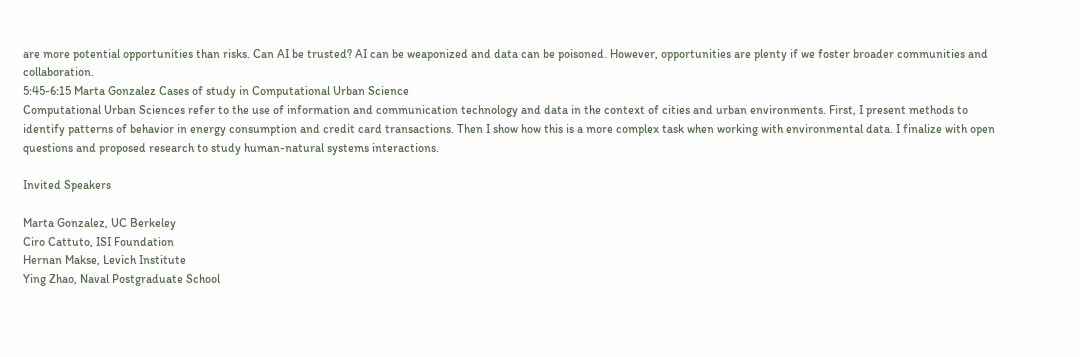are more potential opportunities than risks. Can AI be trusted? AI can be weaponized and data can be poisoned. However, opportunities are plenty if we foster broader communities and collaboration.
5:45-6:15 Marta Gonzalez Cases of study in Computational Urban Science
Computational Urban Sciences refer to the use of information and communication technology and data in the context of cities and urban environments. First, I present methods to identify patterns of behavior in energy consumption and credit card transactions. Then I show how this is a more complex task when working with environmental data. I finalize with open questions and proposed research to study human-natural systems interactions.

Invited Speakers

Marta Gonzalez, UC Berkeley
Ciro Cattuto, ISI Foundation
Hernan Makse, Levich Institute
Ying Zhao, Naval Postgraduate School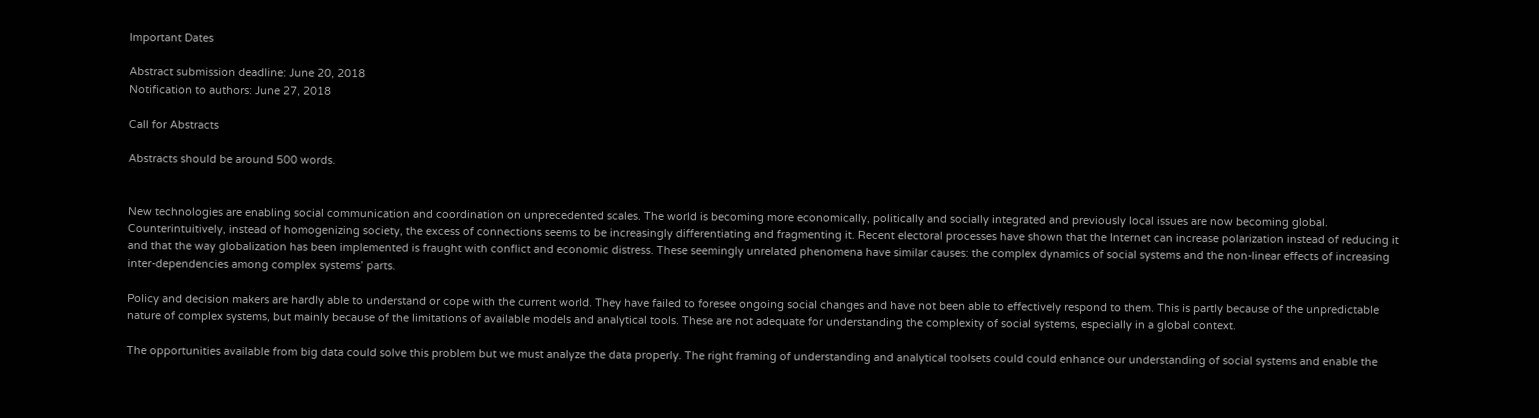Important Dates

Abstract submission deadline: June 20, 2018
Notification to authors: June 27, 2018

Call for Abstracts

Abstracts should be around 500 words.


New technologies are enabling social communication and coordination on unprecedented scales. The world is becoming more economically, politically and socially integrated and previously local issues are now becoming global. Counterintuitively, instead of homogenizing society, the excess of connections seems to be increasingly differentiating and fragmenting it. Recent electoral processes have shown that the Internet can increase polarization instead of reducing it and that the way globalization has been implemented is fraught with conflict and economic distress. These seemingly unrelated phenomena have similar causes: the complex dynamics of social systems and the non-linear effects of increasing inter-dependencies among complex systems’ parts.

Policy and decision makers are hardly able to understand or cope with the current world. They have failed to foresee ongoing social changes and have not been able to effectively respond to them. This is partly because of the unpredictable nature of complex systems, but mainly because of the limitations of available models and analytical tools. These are not adequate for understanding the complexity of social systems, especially in a global context.

The opportunities available from big data could solve this problem but we must analyze the data properly. The right framing of understanding and analytical toolsets could could enhance our understanding of social systems and enable the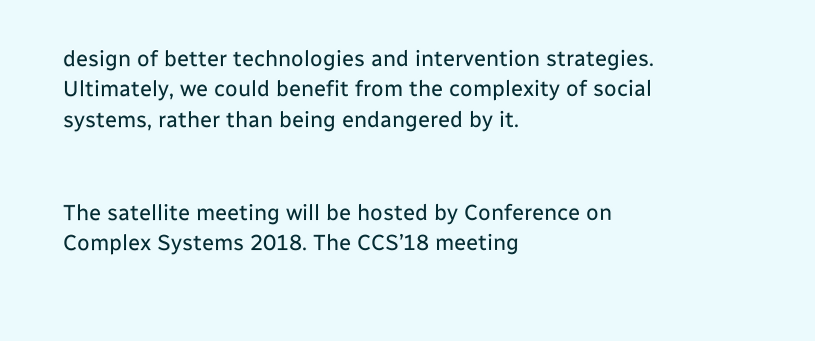design of better technologies and intervention strategies. Ultimately, we could benefit from the complexity of social systems, rather than being endangered by it.


The satellite meeting will be hosted by Conference on Complex Systems 2018. The CCS’18 meeting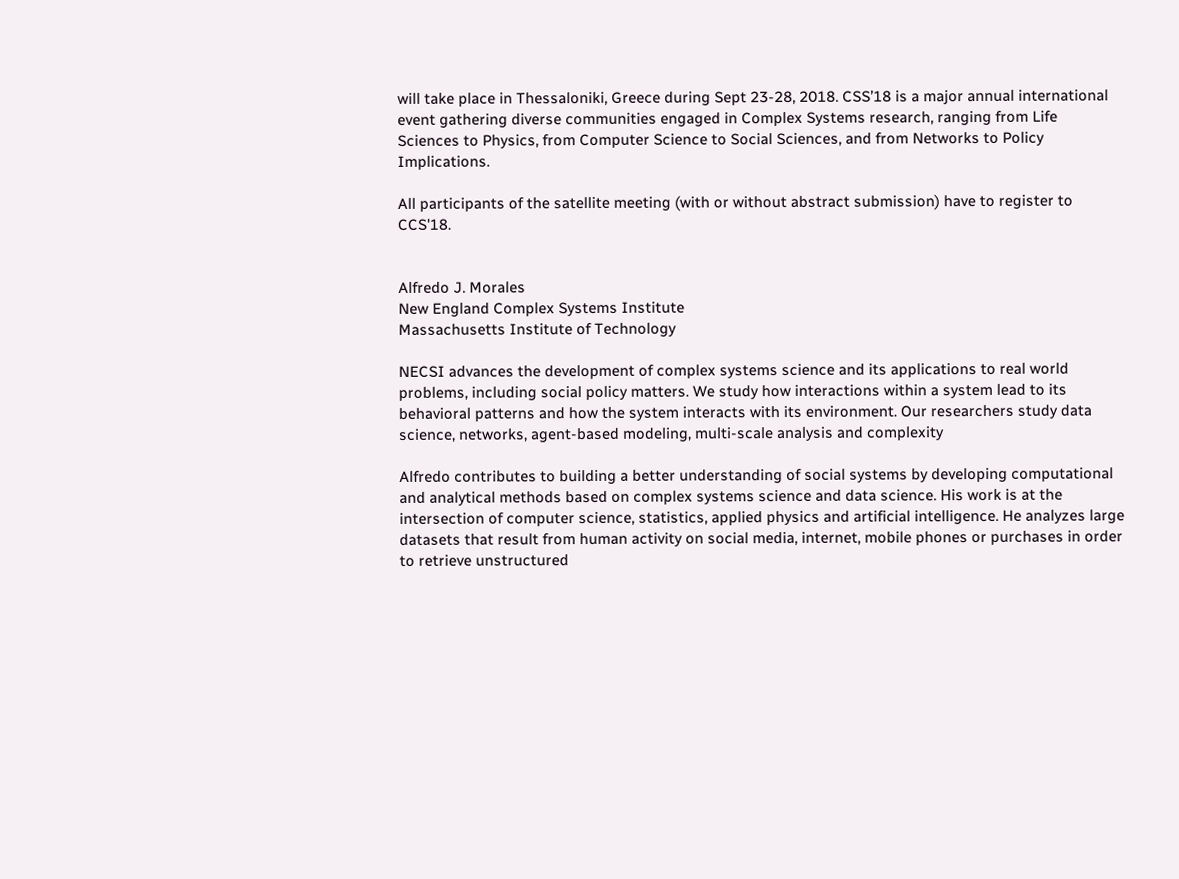will take place in Thessaloniki, Greece during Sept 23-28, 2018. CSS’18 is a major annual international event gathering diverse communities engaged in Complex Systems research, ranging from Life Sciences to Physics, from Computer Science to Social Sciences, and from Networks to Policy Implications.

All participants of the satellite meeting (with or without abstract submission) have to register to CCS'18.


Alfredo J. Morales
New England Complex Systems Institute
Massachusetts Institute of Technology

NECSI advances the development of complex systems science and its applications to real world problems, including social policy matters. We study how interactions within a system lead to its behavioral patterns and how the system interacts with its environment. Our researchers study data science, networks, agent-based modeling, multi-scale analysis and complexity

Alfredo contributes to building a better understanding of social systems by developing computational and analytical methods based on complex systems science and data science. His work is at the intersection of computer science, statistics, applied physics and artificial intelligence. He analyzes large datasets that result from human activity on social media, internet, mobile phones or purchases in order to retrieve unstructured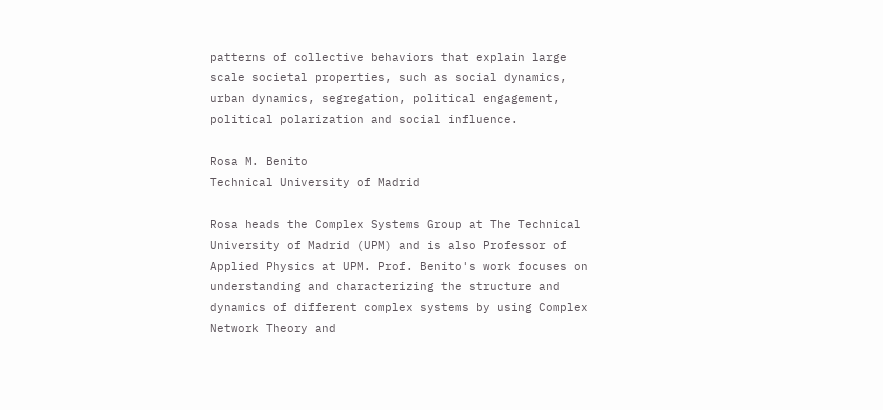patterns of collective behaviors that explain large scale societal properties, such as social dynamics, urban dynamics, segregation, political engagement, political polarization and social influence.

Rosa M. Benito
Technical University of Madrid

Rosa heads the Complex Systems Group at The Technical University of Madrid (UPM) and is also Professor of Applied Physics at UPM. Prof. Benito's work focuses on understanding and characterizing the structure and dynamics of different complex systems by using Complex Network Theory and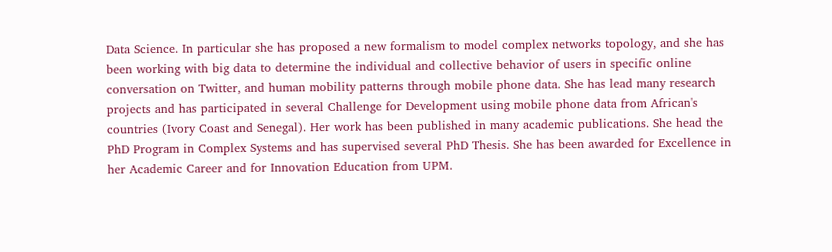Data Science. In particular she has proposed a new formalism to model complex networks topology, and she has been working with big data to determine the individual and collective behavior of users in specific online conversation on Twitter, and human mobility patterns through mobile phone data. She has lead many research projects and has participated in several Challenge for Development using mobile phone data from African's countries (Ivory Coast and Senegal). Her work has been published in many academic publications. She head the PhD Program in Complex Systems and has supervised several PhD Thesis. She has been awarded for Excellence in her Academic Career and for Innovation Education from UPM.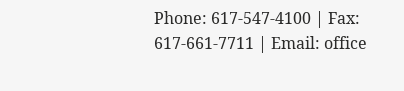Phone: 617-547-4100 | Fax: 617-661-7711 | Email: office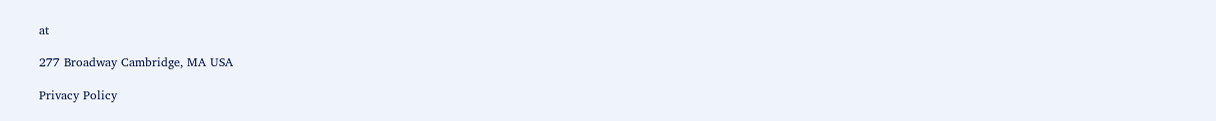at

277 Broadway Cambridge, MA USA

Privacy Policy